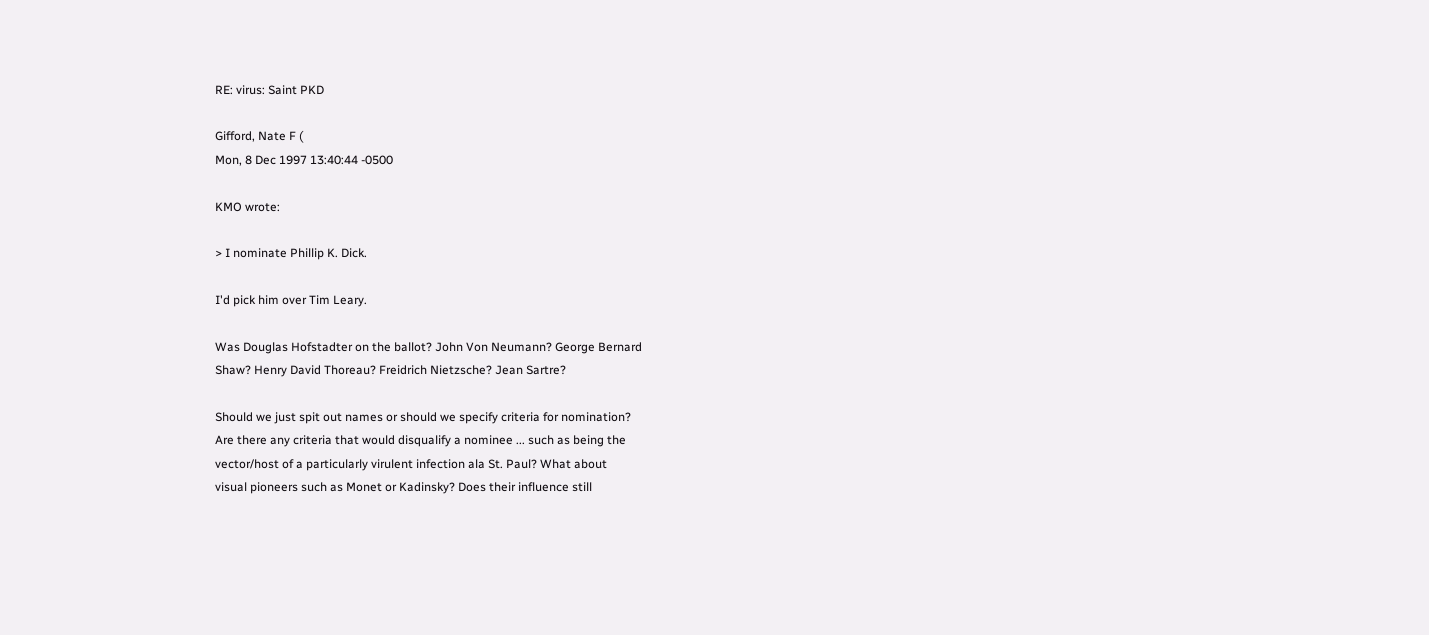RE: virus: Saint PKD

Gifford, Nate F (
Mon, 8 Dec 1997 13:40:44 -0500

KMO wrote:

> I nominate Phillip K. Dick.

I'd pick him over Tim Leary.

Was Douglas Hofstadter on the ballot? John Von Neumann? George Bernard
Shaw? Henry David Thoreau? Freidrich Nietzsche? Jean Sartre?

Should we just spit out names or should we specify criteria for nomination?
Are there any criteria that would disqualify a nominee ... such as being the
vector/host of a particularly virulent infection ala St. Paul? What about
visual pioneers such as Monet or Kadinsky? Does their influence still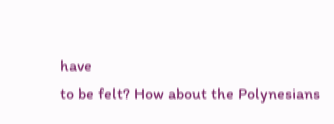have
to be felt? How about the Polynesians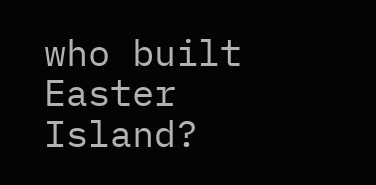who built Easter Island?